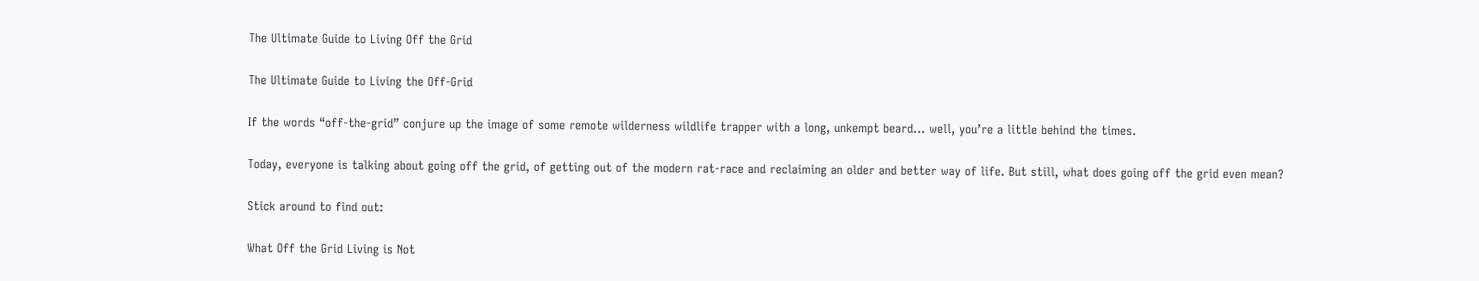The Ultimate Guide to Living Off the Grid

The Ultimate Guide to Living the Off-Grid

If the words “off-the-grid” conjure up the image of some remote wilderness wildlife trapper with a long, unkempt beard… well, you’re a little behind the times.

Today, everyone is talking about going off the grid, of getting out of the modern rat-race and reclaiming an older and better way of life. But still, what does going off the grid even mean?

Stick around to find out:

What Off the Grid Living is Not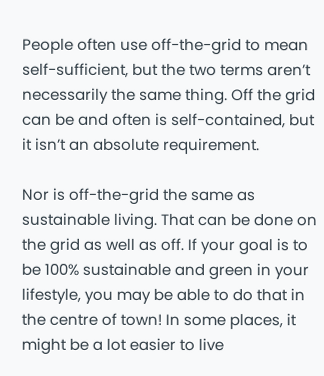People often use off-the-grid to mean self-sufficient, but the two terms aren’t necessarily the same thing. Off the grid can be and often is self-contained, but it isn’t an absolute requirement.

Nor is off-the-grid the same as sustainable living. That can be done on the grid as well as off. If your goal is to be 100% sustainable and green in your lifestyle, you may be able to do that in the centre of town! In some places, it might be a lot easier to live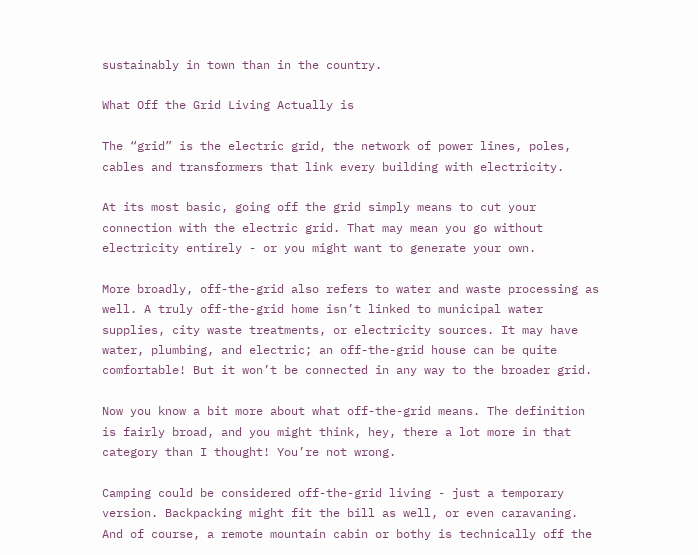sustainably in town than in the country.

What Off the Grid Living Actually is

The “grid” is the electric grid, the network of power lines, poles, cables and transformers that link every building with electricity.

At its most basic, going off the grid simply means to cut your connection with the electric grid. That may mean you go without electricity entirely - or you might want to generate your own.

More broadly, off-the-grid also refers to water and waste processing as well. A truly off-the-grid home isn’t linked to municipal water supplies, city waste treatments, or electricity sources. It may have water, plumbing, and electric; an off-the-grid house can be quite comfortable! But it won’t be connected in any way to the broader grid.

Now you know a bit more about what off-the-grid means. The definition is fairly broad, and you might think, hey, there a lot more in that category than I thought! You’re not wrong.

Camping could be considered off-the-grid living - just a temporary version. Backpacking might fit the bill as well, or even caravaning. And of course, a remote mountain cabin or bothy is technically off the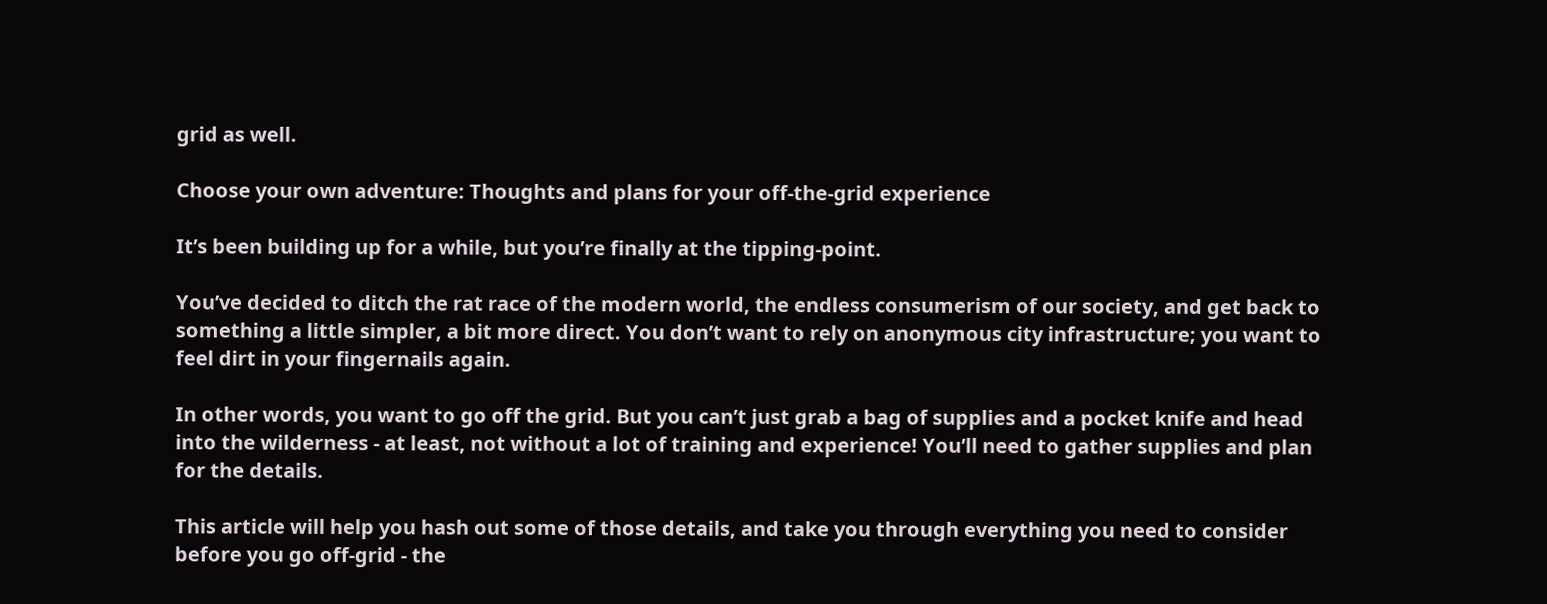grid as well.

Choose your own adventure: Thoughts and plans for your off-the-grid experience

It’s been building up for a while, but you’re finally at the tipping-point.

You’ve decided to ditch the rat race of the modern world, the endless consumerism of our society, and get back to something a little simpler, a bit more direct. You don’t want to rely on anonymous city infrastructure; you want to feel dirt in your fingernails again.

In other words, you want to go off the grid. But you can’t just grab a bag of supplies and a pocket knife and head into the wilderness - at least, not without a lot of training and experience! You’ll need to gather supplies and plan for the details.

This article will help you hash out some of those details, and take you through everything you need to consider before you go off-grid - the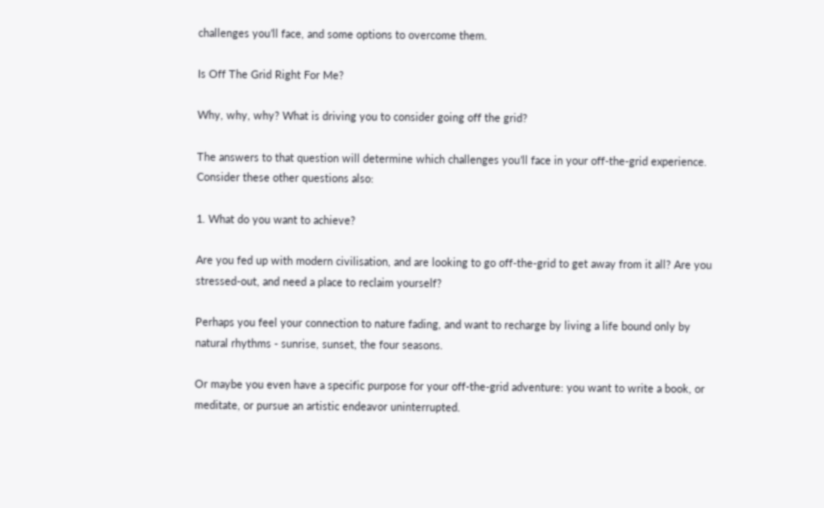challenges you’ll face, and some options to overcome them.

Is Off The Grid Right For Me?

Why, why, why? What is driving you to consider going off the grid?

The answers to that question will determine which challenges you’ll face in your off-the-grid experience. Consider these other questions also:

1. What do you want to achieve?

Are you fed up with modern civilisation, and are looking to go off-the-grid to get away from it all? Are you stressed-out, and need a place to reclaim yourself?

Perhaps you feel your connection to nature fading, and want to recharge by living a life bound only by natural rhythms - sunrise, sunset, the four seasons.

Or maybe you even have a specific purpose for your off-the-grid adventure: you want to write a book, or meditate, or pursue an artistic endeavor uninterrupted.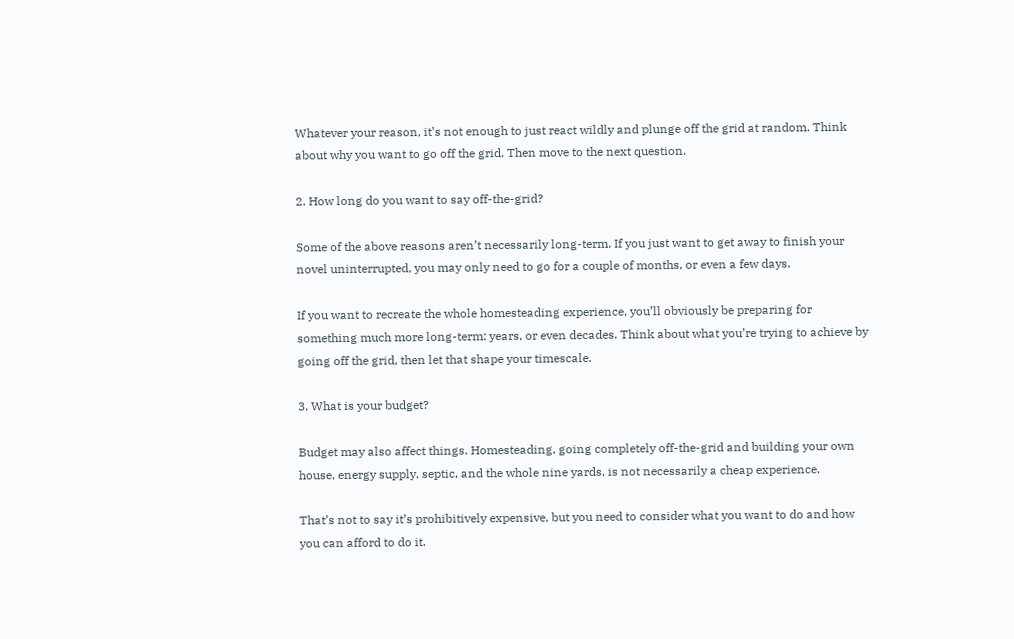Whatever your reason, it’s not enough to just react wildly and plunge off the grid at random. Think about why you want to go off the grid. Then move to the next question.

2. How long do you want to say off-the-grid?

Some of the above reasons aren’t necessarily long-term. If you just want to get away to finish your novel uninterrupted, you may only need to go for a couple of months, or even a few days.

If you want to recreate the whole homesteading experience, you’ll obviously be preparing for something much more long-term: years, or even decades. Think about what you’re trying to achieve by going off the grid, then let that shape your timescale.

3. What is your budget?

Budget may also affect things. Homesteading, going completely off-the-grid and building your own house, energy supply, septic, and the whole nine yards, is not necessarily a cheap experience.

That’s not to say it’s prohibitively expensive, but you need to consider what you want to do and how you can afford to do it.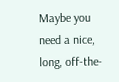Maybe you need a nice, long, off-the-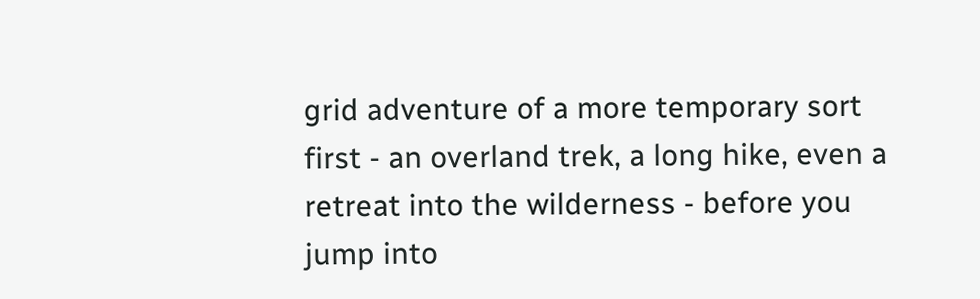grid adventure of a more temporary sort first - an overland trek, a long hike, even a retreat into the wilderness - before you jump into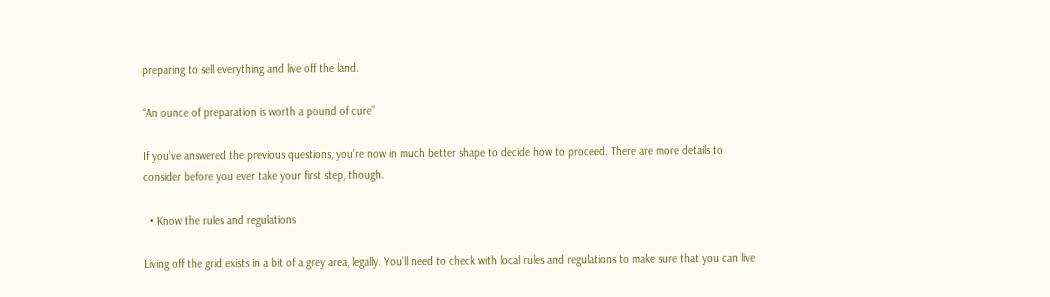preparing to sell everything and live off the land.

“An ounce of preparation is worth a pound of cure”

If you’ve answered the previous questions, you’re now in much better shape to decide how to proceed. There are more details to consider before you ever take your first step, though.

  • Know the rules and regulations

Living off the grid exists in a bit of a grey area, legally. You’ll need to check with local rules and regulations to make sure that you can live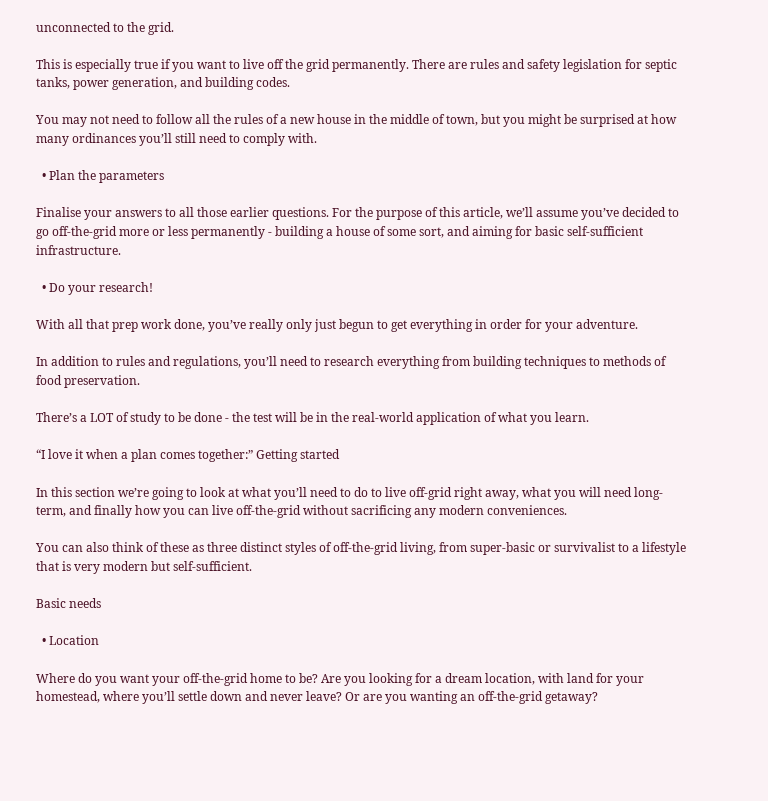unconnected to the grid.

This is especially true if you want to live off the grid permanently. There are rules and safety legislation for septic tanks, power generation, and building codes.

You may not need to follow all the rules of a new house in the middle of town, but you might be surprised at how many ordinances you’ll still need to comply with.

  • Plan the parameters

Finalise your answers to all those earlier questions. For the purpose of this article, we’ll assume you’ve decided to go off-the-grid more or less permanently - building a house of some sort, and aiming for basic self-sufficient infrastructure.

  • Do your research!

With all that prep work done, you’ve really only just begun to get everything in order for your adventure.

In addition to rules and regulations, you’ll need to research everything from building techniques to methods of food preservation.

There’s a LOT of study to be done - the test will be in the real-world application of what you learn.

“I love it when a plan comes together:” Getting started

In this section we’re going to look at what you’ll need to do to live off-grid right away, what you will need long-term, and finally how you can live off-the-grid without sacrificing any modern conveniences.

You can also think of these as three distinct styles of off-the-grid living, from super-basic or survivalist to a lifestyle that is very modern but self-sufficient.

Basic needs

  • Location

Where do you want your off-the-grid home to be? Are you looking for a dream location, with land for your homestead, where you’ll settle down and never leave? Or are you wanting an off-the-grid getaway?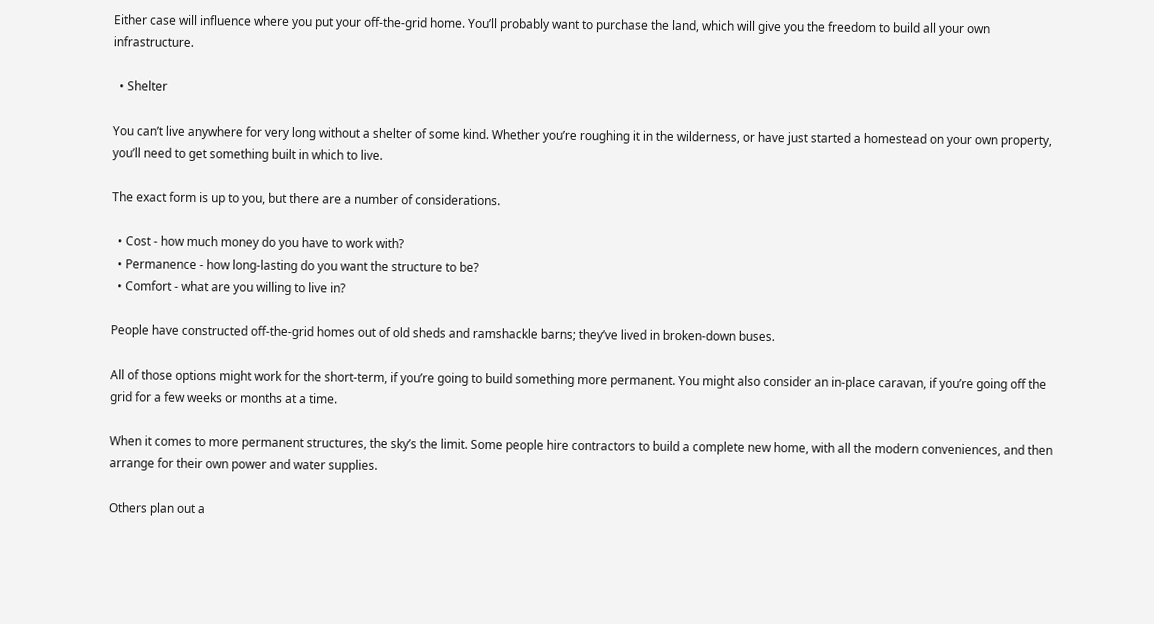Either case will influence where you put your off-the-grid home. You’ll probably want to purchase the land, which will give you the freedom to build all your own infrastructure.

  • Shelter

You can’t live anywhere for very long without a shelter of some kind. Whether you’re roughing it in the wilderness, or have just started a homestead on your own property, you’ll need to get something built in which to live.

The exact form is up to you, but there are a number of considerations.

  • Cost - how much money do you have to work with?
  • Permanence - how long-lasting do you want the structure to be?
  • Comfort - what are you willing to live in?

People have constructed off-the-grid homes out of old sheds and ramshackle barns; they’ve lived in broken-down buses.

All of those options might work for the short-term, if you’re going to build something more permanent. You might also consider an in-place caravan, if you’re going off the grid for a few weeks or months at a time.

When it comes to more permanent structures, the sky’s the limit. Some people hire contractors to build a complete new home, with all the modern conveniences, and then arrange for their own power and water supplies.

Others plan out a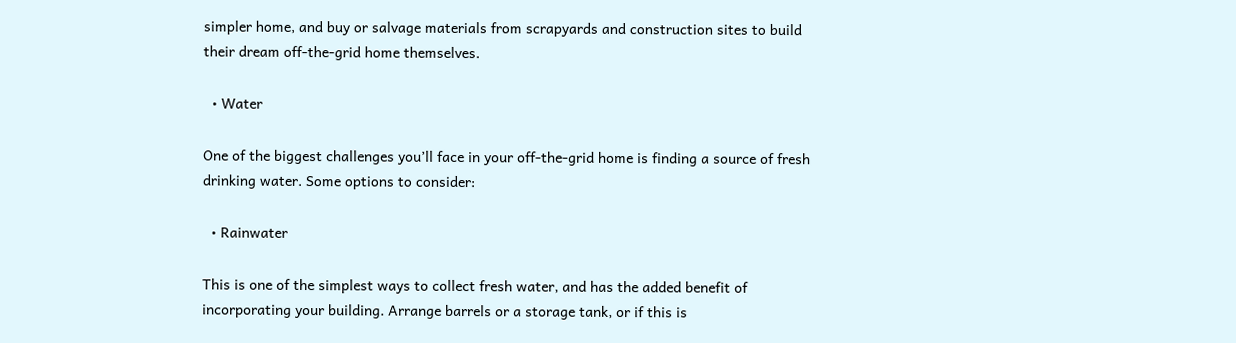simpler home, and buy or salvage materials from scrapyards and construction sites to build their dream off-the-grid home themselves.

  • Water

One of the biggest challenges you’ll face in your off-the-grid home is finding a source of fresh drinking water. Some options to consider:

  • Rainwater

This is one of the simplest ways to collect fresh water, and has the added benefit of incorporating your building. Arrange barrels or a storage tank, or if this is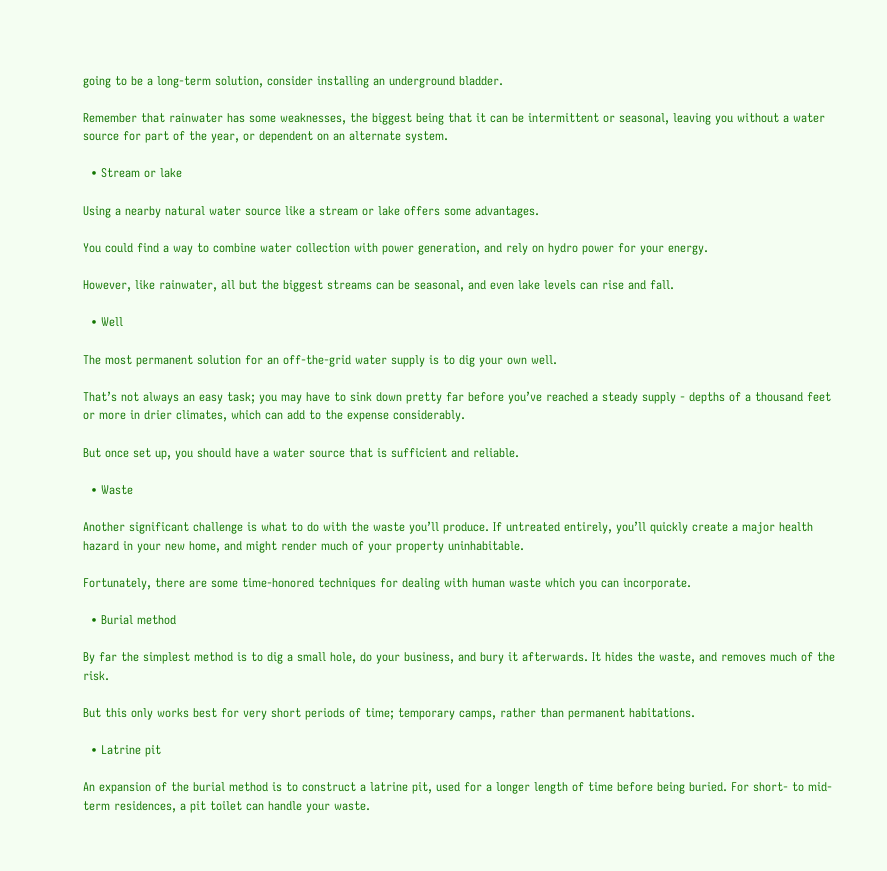going to be a long-term solution, consider installing an underground bladder.

Remember that rainwater has some weaknesses, the biggest being that it can be intermittent or seasonal, leaving you without a water source for part of the year, or dependent on an alternate system.

  • Stream or lake

Using a nearby natural water source like a stream or lake offers some advantages.

You could find a way to combine water collection with power generation, and rely on hydro power for your energy.

However, like rainwater, all but the biggest streams can be seasonal, and even lake levels can rise and fall.

  • Well

The most permanent solution for an off-the-grid water supply is to dig your own well.

That’s not always an easy task; you may have to sink down pretty far before you’ve reached a steady supply - depths of a thousand feet or more in drier climates, which can add to the expense considerably.

But once set up, you should have a water source that is sufficient and reliable.

  • Waste

Another significant challenge is what to do with the waste you’ll produce. If untreated entirely, you’ll quickly create a major health hazard in your new home, and might render much of your property uninhabitable.

Fortunately, there are some time-honored techniques for dealing with human waste which you can incorporate.

  • Burial method

By far the simplest method is to dig a small hole, do your business, and bury it afterwards. It hides the waste, and removes much of the risk.

But this only works best for very short periods of time; temporary camps, rather than permanent habitations.

  • Latrine pit

An expansion of the burial method is to construct a latrine pit, used for a longer length of time before being buried. For short- to mid-term residences, a pit toilet can handle your waste.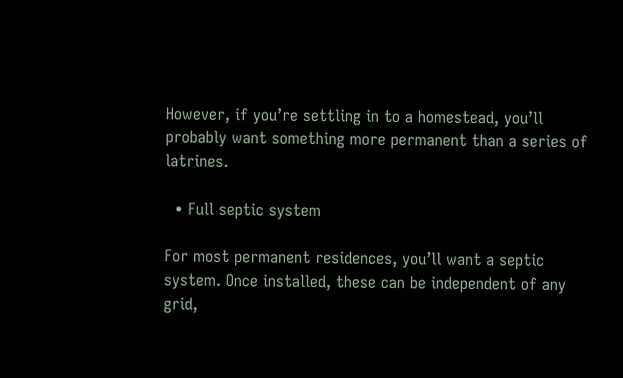However, if you’re settling in to a homestead, you’ll probably want something more permanent than a series of latrines.

  • Full septic system

For most permanent residences, you’ll want a septic system. Once installed, these can be independent of any grid,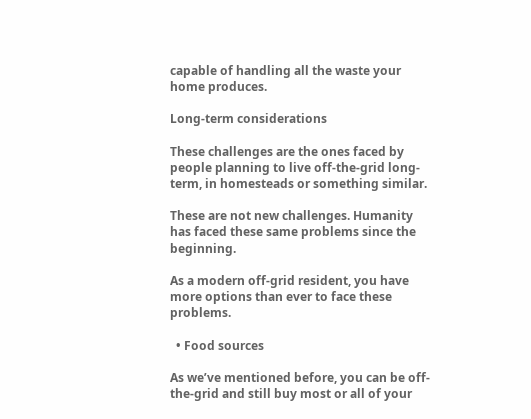capable of handling all the waste your home produces.

Long-term considerations

These challenges are the ones faced by people planning to live off-the-grid long-term, in homesteads or something similar.

These are not new challenges. Humanity has faced these same problems since the beginning.

As a modern off-grid resident, you have more options than ever to face these problems.

  • Food sources

As we’ve mentioned before, you can be off-the-grid and still buy most or all of your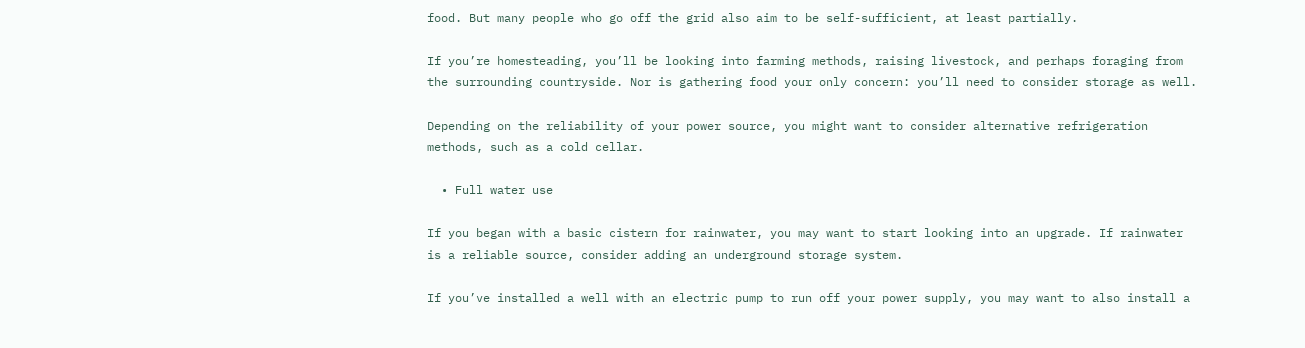food. But many people who go off the grid also aim to be self-sufficient, at least partially.

If you’re homesteading, you’ll be looking into farming methods, raising livestock, and perhaps foraging from the surrounding countryside. Nor is gathering food your only concern: you’ll need to consider storage as well.

Depending on the reliability of your power source, you might want to consider alternative refrigeration methods, such as a cold cellar.

  • Full water use

If you began with a basic cistern for rainwater, you may want to start looking into an upgrade. If rainwater is a reliable source, consider adding an underground storage system.

If you’ve installed a well with an electric pump to run off your power supply, you may want to also install a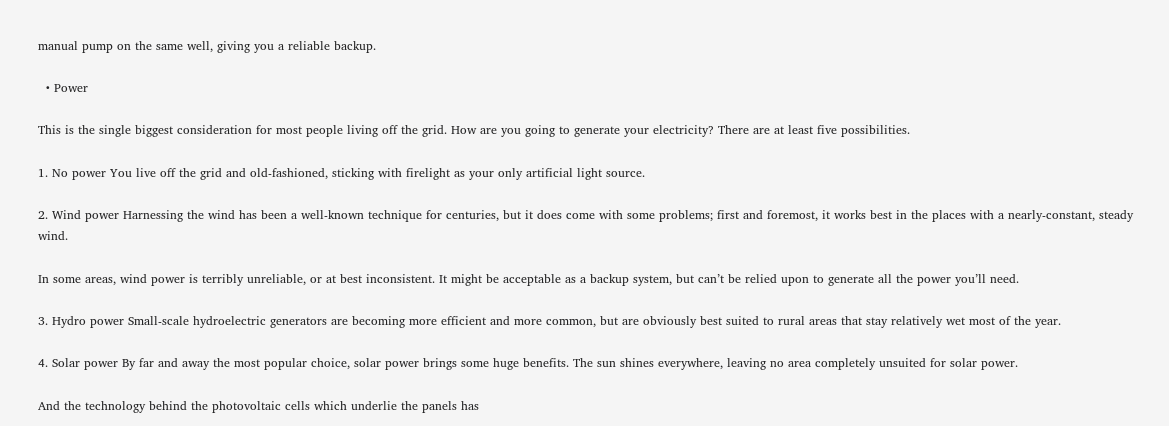manual pump on the same well, giving you a reliable backup.

  • Power

This is the single biggest consideration for most people living off the grid. How are you going to generate your electricity? There are at least five possibilities.

1. No power You live off the grid and old-fashioned, sticking with firelight as your only artificial light source.

2. Wind power Harnessing the wind has been a well-known technique for centuries, but it does come with some problems; first and foremost, it works best in the places with a nearly-constant, steady wind.

In some areas, wind power is terribly unreliable, or at best inconsistent. It might be acceptable as a backup system, but can’t be relied upon to generate all the power you’ll need.

3. Hydro power Small-scale hydroelectric generators are becoming more efficient and more common, but are obviously best suited to rural areas that stay relatively wet most of the year.

4. Solar power By far and away the most popular choice, solar power brings some huge benefits. The sun shines everywhere, leaving no area completely unsuited for solar power.

And the technology behind the photovoltaic cells which underlie the panels has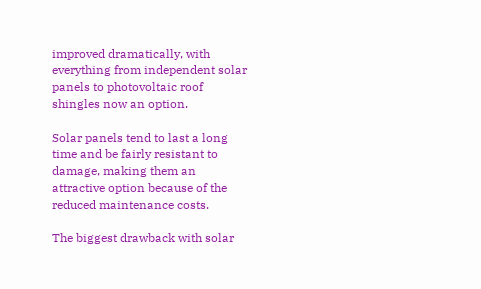improved dramatically, with everything from independent solar panels to photovoltaic roof shingles now an option.

Solar panels tend to last a long time and be fairly resistant to damage, making them an attractive option because of the reduced maintenance costs.

The biggest drawback with solar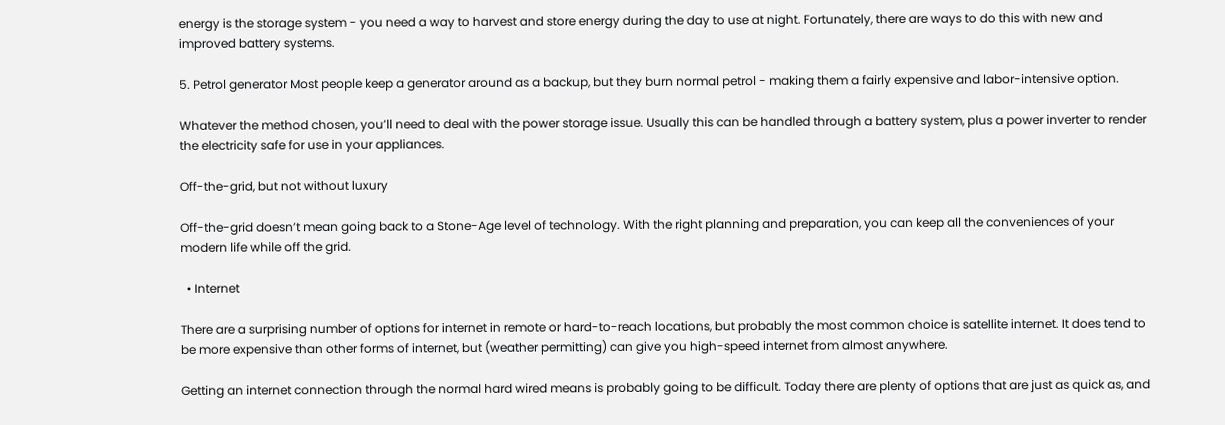energy is the storage system - you need a way to harvest and store energy during the day to use at night. Fortunately, there are ways to do this with new and improved battery systems.

5. Petrol generator Most people keep a generator around as a backup, but they burn normal petrol - making them a fairly expensive and labor-intensive option.

Whatever the method chosen, you’ll need to deal with the power storage issue. Usually this can be handled through a battery system, plus a power inverter to render the electricity safe for use in your appliances.

Off-the-grid, but not without luxury

Off-the-grid doesn’t mean going back to a Stone-Age level of technology. With the right planning and preparation, you can keep all the conveniences of your modern life while off the grid.

  • Internet

There are a surprising number of options for internet in remote or hard-to-reach locations, but probably the most common choice is satellite internet. It does tend to be more expensive than other forms of internet, but (weather permitting) can give you high-speed internet from almost anywhere.

Getting an internet connection through the normal hard wired means is probably going to be difficult. Today there are plenty of options that are just as quick as, and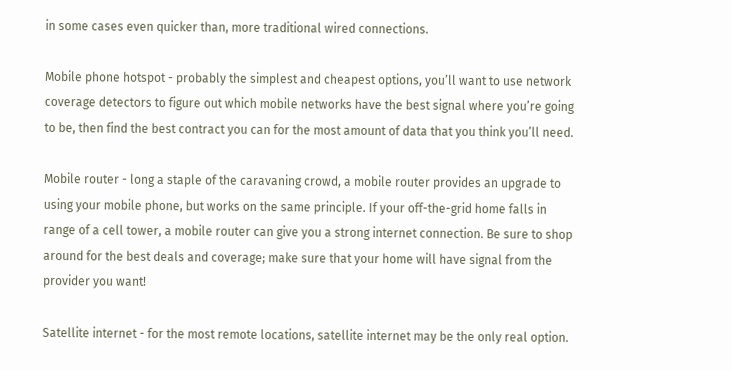in some cases even quicker than, more traditional wired connections.

Mobile phone hotspot - probably the simplest and cheapest options, you’ll want to use network coverage detectors to figure out which mobile networks have the best signal where you’re going to be, then find the best contract you can for the most amount of data that you think you’ll need.

Mobile router - long a staple of the caravaning crowd, a mobile router provides an upgrade to using your mobile phone, but works on the same principle. If your off-the-grid home falls in range of a cell tower, a mobile router can give you a strong internet connection. Be sure to shop around for the best deals and coverage; make sure that your home will have signal from the provider you want!

Satellite internet - for the most remote locations, satellite internet may be the only real option.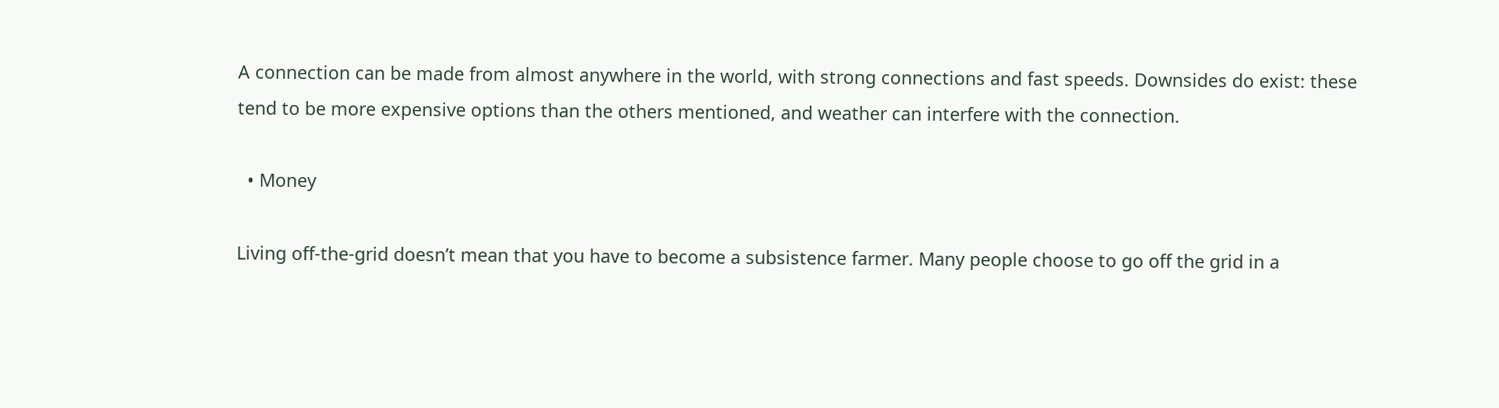A connection can be made from almost anywhere in the world, with strong connections and fast speeds. Downsides do exist: these tend to be more expensive options than the others mentioned, and weather can interfere with the connection.

  • Money

Living off-the-grid doesn’t mean that you have to become a subsistence farmer. Many people choose to go off the grid in a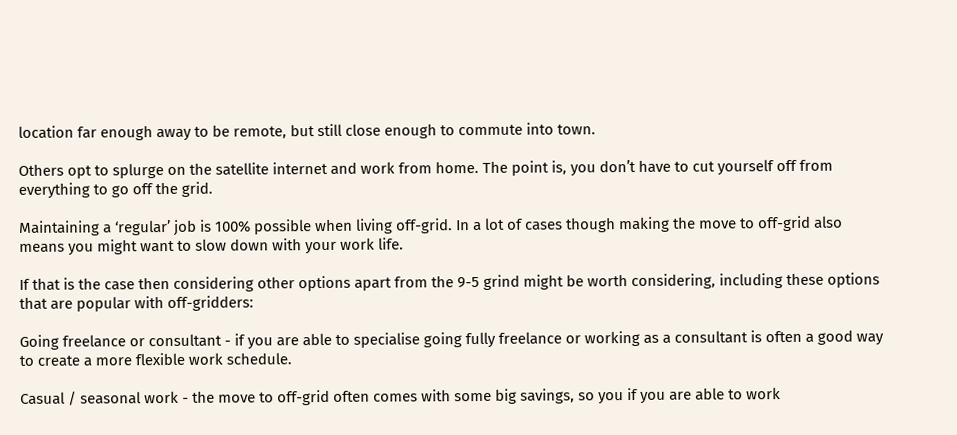location far enough away to be remote, but still close enough to commute into town.

Others opt to splurge on the satellite internet and work from home. The point is, you don’t have to cut yourself off from everything to go off the grid.

Maintaining a ‘regular’ job is 100% possible when living off-grid. In a lot of cases though making the move to off-grid also means you might want to slow down with your work life.

If that is the case then considering other options apart from the 9-5 grind might be worth considering, including these options that are popular with off-gridders:

Going freelance or consultant - if you are able to specialise going fully freelance or working as a consultant is often a good way to create a more flexible work schedule.

Casual / seasonal work - the move to off-grid often comes with some big savings, so you if you are able to work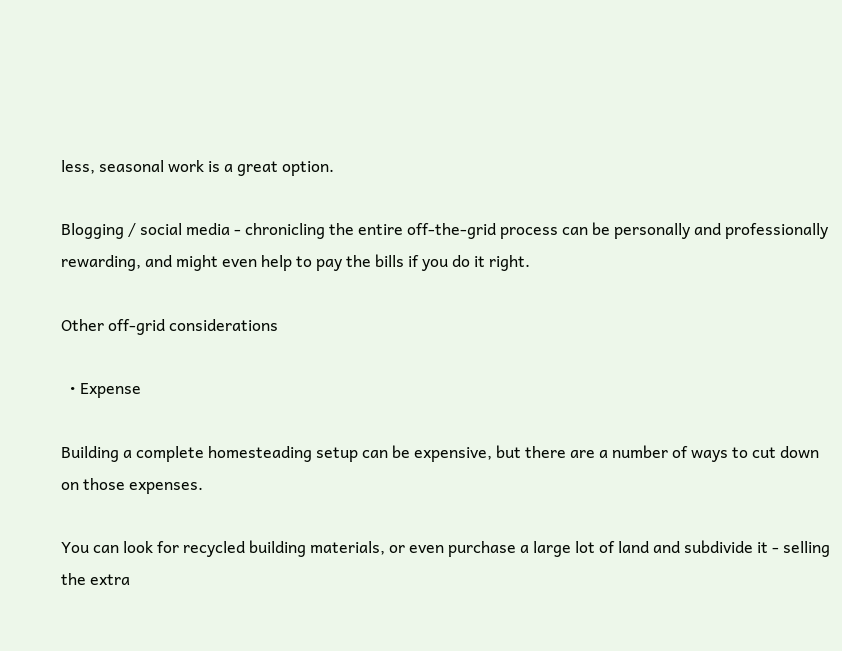less, seasonal work is a great option.

Blogging / social media - chronicling the entire off-the-grid process can be personally and professionally rewarding, and might even help to pay the bills if you do it right.

Other off-grid considerations

  • Expense

Building a complete homesteading setup can be expensive, but there are a number of ways to cut down on those expenses.

You can look for recycled building materials, or even purchase a large lot of land and subdivide it - selling the extra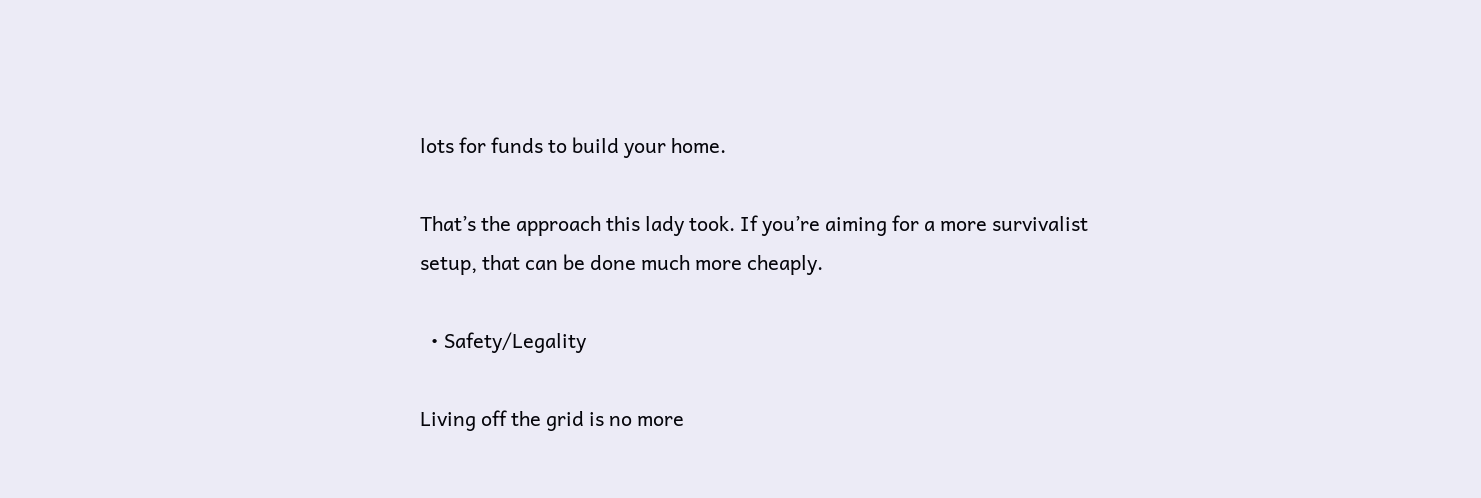lots for funds to build your home.

That’s the approach this lady took. If you’re aiming for a more survivalist setup, that can be done much more cheaply.

  • Safety/Legality

Living off the grid is no more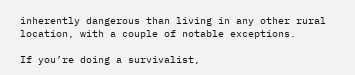inherently dangerous than living in any other rural location, with a couple of notable exceptions.

If you’re doing a survivalist,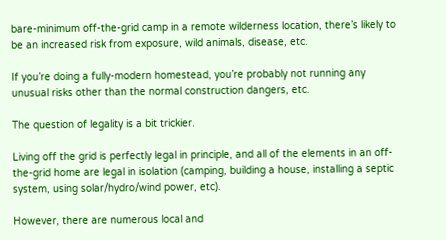bare-minimum off-the-grid camp in a remote wilderness location, there’s likely to be an increased risk from exposure, wild animals, disease, etc.

If you’re doing a fully-modern homestead, you’re probably not running any unusual risks other than the normal construction dangers, etc.

The question of legality is a bit trickier.

Living off the grid is perfectly legal in principle, and all of the elements in an off-the-grid home are legal in isolation (camping, building a house, installing a septic system, using solar/hydro/wind power, etc).

However, there are numerous local and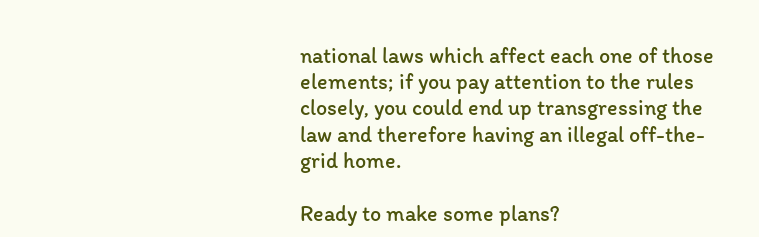national laws which affect each one of those elements; if you pay attention to the rules closely, you could end up transgressing the law and therefore having an illegal off-the-grid home.

Ready to make some plans?